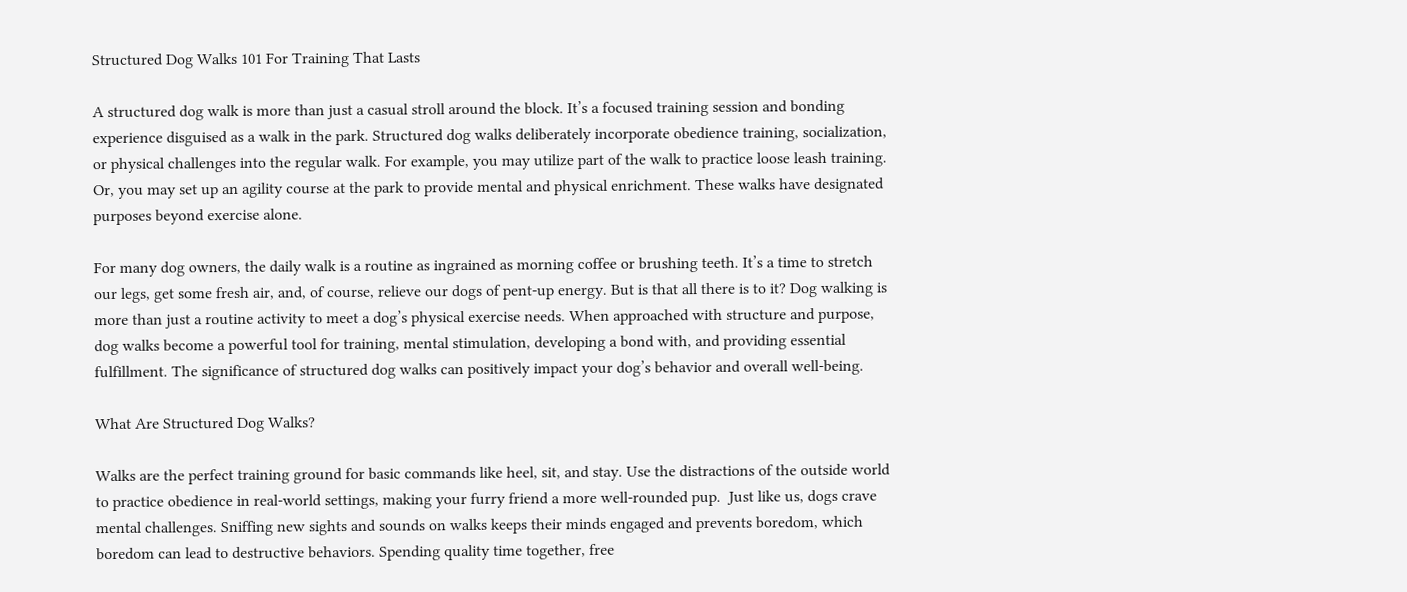Structured Dog Walks 101 For Training That Lasts

A structured dog walk is more than just a casual stroll around the block. It’s a focused training session and bonding experience disguised as a walk in the park. Structured dog walks deliberately incorporate obedience training, socialization, or physical challenges into the regular walk. For example, you may utilize part of the walk to practice loose leash training. Or, you may set up an agility course at the park to provide mental and physical enrichment. These walks have designated purposes beyond exercise alone.

For many dog owners, the daily walk is a routine as ingrained as morning coffee or brushing teeth. It’s a time to stretch our legs, get some fresh air, and, of course, relieve our dogs of pent-up energy. But is that all there is to it? Dog walking is more than just a routine activity to meet a dog’s physical exercise needs. When approached with structure and purpose, dog walks become a powerful tool for training, mental stimulation, developing a bond with, and providing essential fulfillment. The significance of structured dog walks can positively impact your dog’s behavior and overall well-being.

What Are Structured Dog Walks?

Walks are the perfect training ground for basic commands like heel, sit, and stay. Use the distractions of the outside world to practice obedience in real-world settings, making your furry friend a more well-rounded pup.  Just like us, dogs crave mental challenges. Sniffing new sights and sounds on walks keeps their minds engaged and prevents boredom, which boredom can lead to destructive behaviors. Spending quality time together, free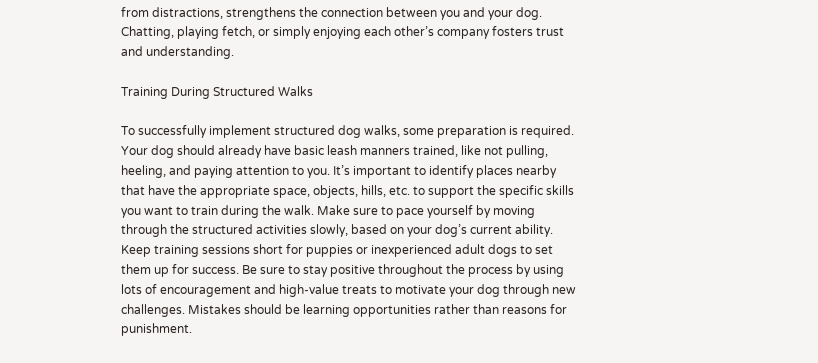from distractions, strengthens the connection between you and your dog. Chatting, playing fetch, or simply enjoying each other’s company fosters trust and understanding.

Training During Structured Walks

To successfully implement structured dog walks, some preparation is required. Your dog should already have basic leash manners trained, like not pulling, heeling, and paying attention to you. It’s important to identify places nearby that have the appropriate space, objects, hills, etc. to support the specific skills you want to train during the walk. Make sure to pace yourself by moving through the structured activities slowly, based on your dog’s current ability. Keep training sessions short for puppies or inexperienced adult dogs to set them up for success. Be sure to stay positive throughout the process by using lots of encouragement and high-value treats to motivate your dog through new challenges. Mistakes should be learning opportunities rather than reasons for punishment.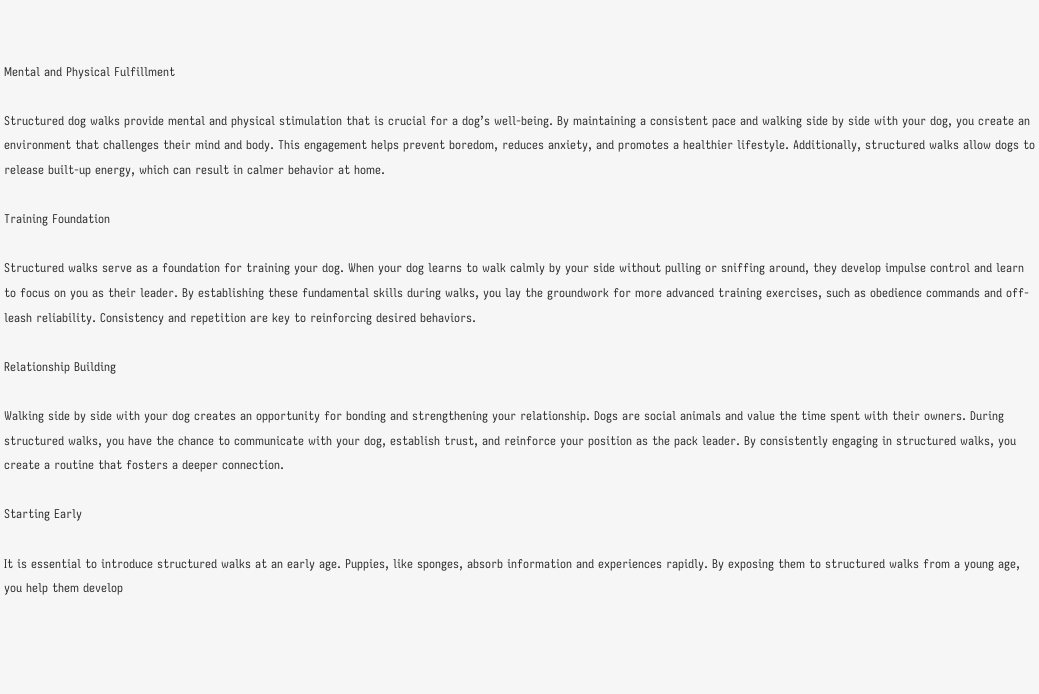Mental and Physical Fulfillment

Structured dog walks provide mental and physical stimulation that is crucial for a dog’s well-being. By maintaining a consistent pace and walking side by side with your dog, you create an environment that challenges their mind and body. This engagement helps prevent boredom, reduces anxiety, and promotes a healthier lifestyle. Additionally, structured walks allow dogs to release built-up energy, which can result in calmer behavior at home.

Training Foundation

Structured walks serve as a foundation for training your dog. When your dog learns to walk calmly by your side without pulling or sniffing around, they develop impulse control and learn to focus on you as their leader. By establishing these fundamental skills during walks, you lay the groundwork for more advanced training exercises, such as obedience commands and off-leash reliability. Consistency and repetition are key to reinforcing desired behaviors.

Relationship Building

Walking side by side with your dog creates an opportunity for bonding and strengthening your relationship. Dogs are social animals and value the time spent with their owners. During structured walks, you have the chance to communicate with your dog, establish trust, and reinforce your position as the pack leader. By consistently engaging in structured walks, you create a routine that fosters a deeper connection.

Starting Early

It is essential to introduce structured walks at an early age. Puppies, like sponges, absorb information and experiences rapidly. By exposing them to structured walks from a young age, you help them develop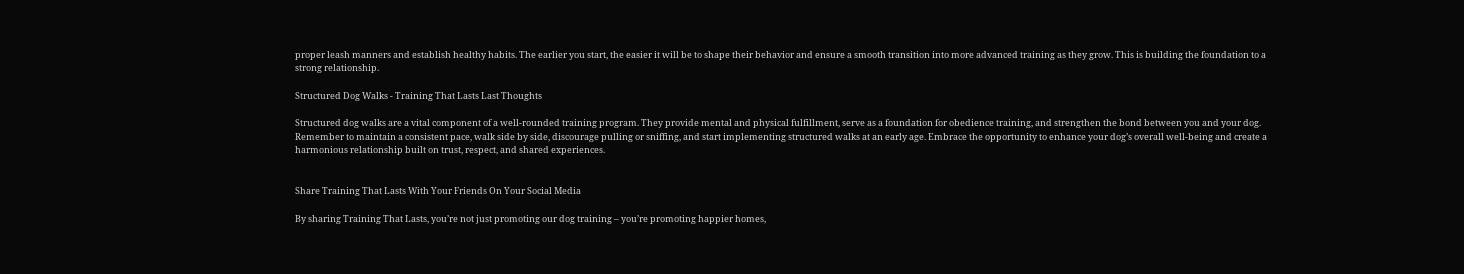proper leash manners and establish healthy habits. The earlier you start, the easier it will be to shape their behavior and ensure a smooth transition into more advanced training as they grow. This is building the foundation to a strong relationship.

Structured Dog Walks - Training That Lasts Last Thoughts

Structured dog walks are a vital component of a well-rounded training program. They provide mental and physical fulfillment, serve as a foundation for obedience training, and strengthen the bond between you and your dog. Remember to maintain a consistent pace, walk side by side, discourage pulling or sniffing, and start implementing structured walks at an early age. Embrace the opportunity to enhance your dog’s overall well-being and create a harmonious relationship built on trust, respect, and shared experiences.


Share Training That Lasts With Your Friends On Your Social Media

By sharing Training That Lasts, you’re not just promoting our dog training – you’re promoting happier homes,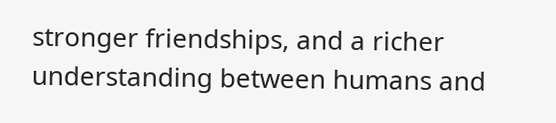stronger friendships, and a richer understanding between humans and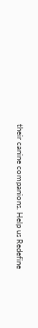their canine companions. Help us Redefine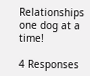Relationships one dog at a time!

4 Responses